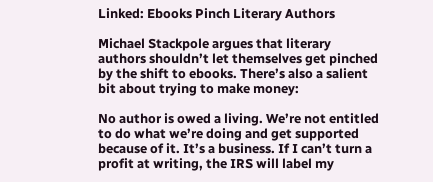Linked: Ebooks Pinch Literary Authors

Michael Stackpole argues that literary authors shouldn’t let themselves get pinched by the shift to ebooks. There’s also a salient bit about trying to make money:

No author is owed a living. We’re not entitled to do what we’re doing and get supported because of it. It’s a business. If I can’t turn a profit at writing, the IRS will label my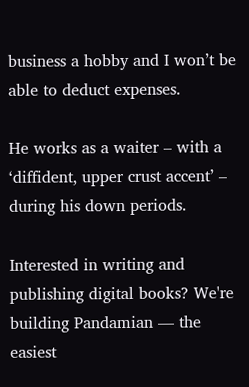business a hobby and I won’t be able to deduct expenses.

He works as a waiter – with a ‘diffident, upper crust accent’ – during his down periods.

Interested in writing and publishing digital books? We're building Pandamian — the easiest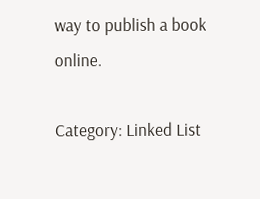way to publish a book online.

Category: Linked List